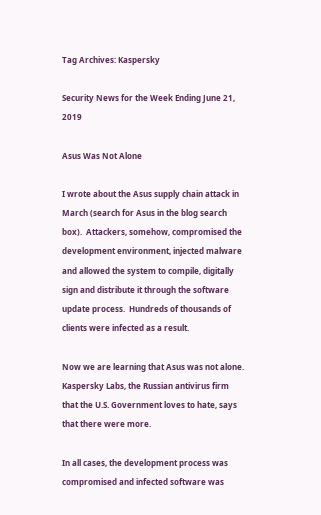Tag Archives: Kaspersky

Security News for the Week Ending June 21, 2019

Asus Was Not Alone

I wrote about the Asus supply chain attack in March (search for Asus in the blog search box).  Attackers, somehow, compromised the development environment, injected malware and allowed the system to compile, digitally sign and distribute it through the software update process.  Hundreds of thousands of clients were infected as a result.

Now we are learning that Asus was not alone.  Kaspersky Labs, the Russian antivirus firm that the U.S. Government loves to hate, says that there were more.

In all cases, the development process was compromised and infected software was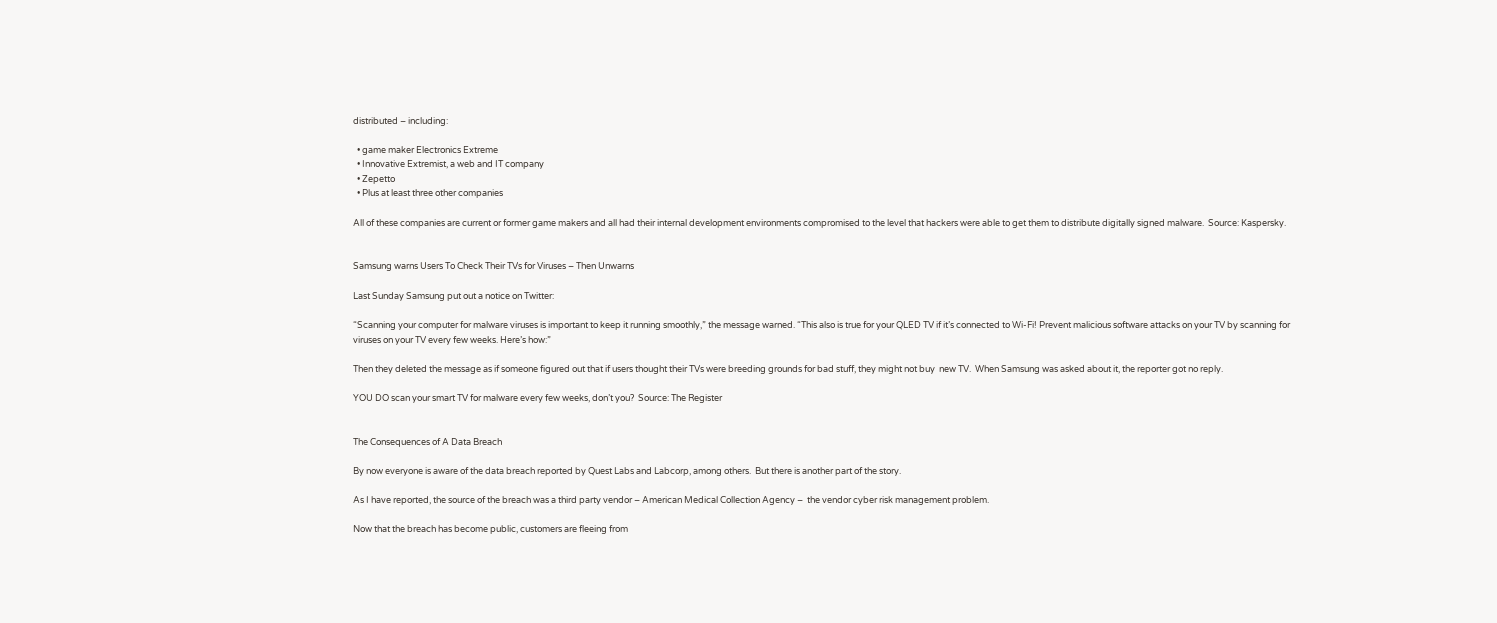distributed – including:

  • game maker Electronics Extreme
  • Innovative Extremist, a web and IT company
  • Zepetto
  • Plus at least three other companies

All of these companies are current or former game makers and all had their internal development environments compromised to the level that hackers were able to get them to distribute digitally signed malware.  Source: Kaspersky.


Samsung warns Users To Check Their TVs for Viruses – Then Unwarns

Last Sunday Samsung put out a notice on Twitter:

“Scanning your computer for malware viruses is important to keep it running smoothly,” the message warned. “This also is true for your QLED TV if it’s connected to Wi-Fi! Prevent malicious software attacks on your TV by scanning for viruses on your TV every few weeks. Here’s how:”

Then they deleted the message as if someone figured out that if users thought their TVs were breeding grounds for bad stuff, they might not buy  new TV.  When Samsung was asked about it, the reporter got no reply.

YOU DO scan your smart TV for malware every few weeks, don’t you?  Source: The Register


The Consequences of A Data Breach

By now everyone is aware of the data breach reported by Quest Labs and Labcorp, among others.  But there is another part of the story.

As I have reported, the source of the breach was a third party vendor – American Medical Collection Agency –  the vendor cyber risk management problem.

Now that the breach has become public, customers are fleeing from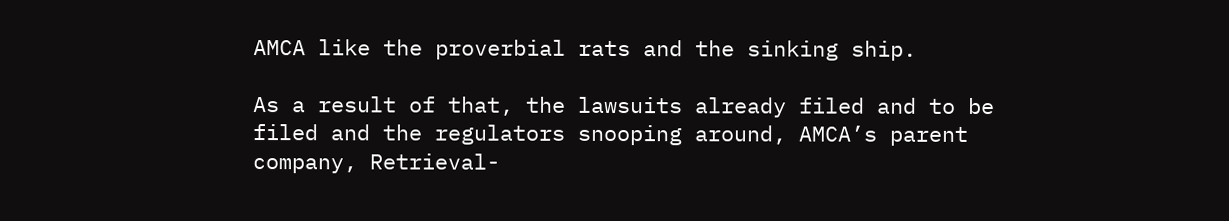AMCA like the proverbial rats and the sinking ship.

As a result of that, the lawsuits already filed and to be filed and the regulators snooping around, AMCA’s parent company, Retrieval-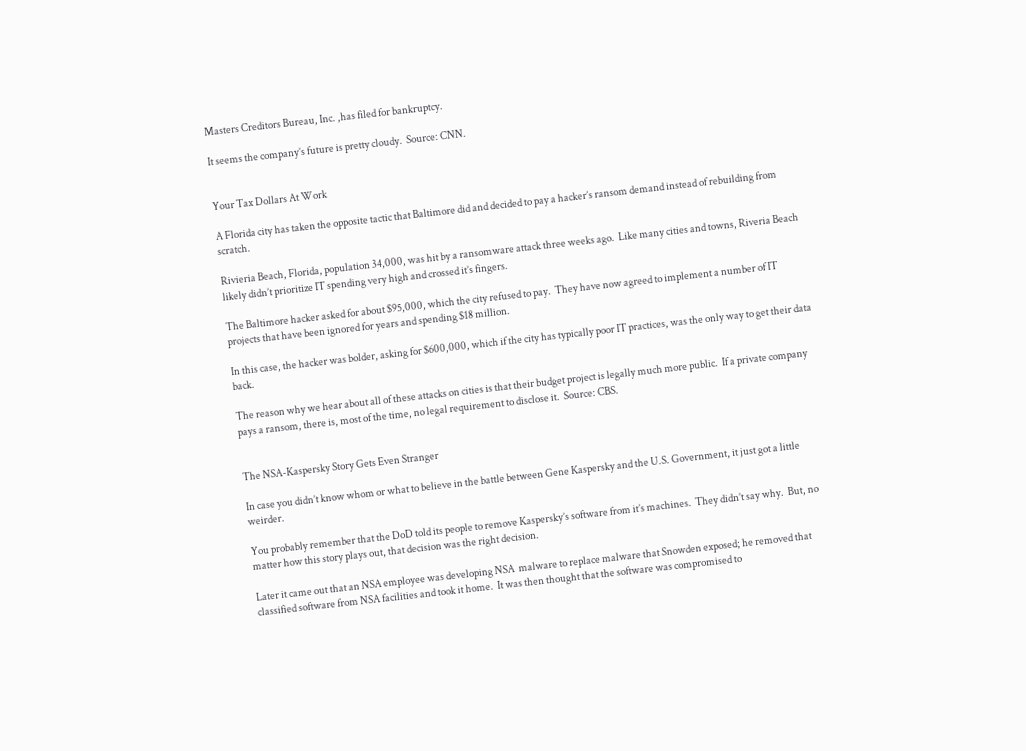Masters Creditors Bureau, Inc. ,has filed for bankruptcy.

It seems the company’s future is pretty cloudy.  Source: CNN.


Your Tax Dollars At Work

A Florida city has taken the opposite tactic that Baltimore did and decided to pay a hacker’s ransom demand instead of rebuilding from scratch.

Rivieria Beach, Florida, population 34,000, was hit by a ransomware attack three weeks ago.  Like many cities and towns, Riveria Beach likely didn’t prioritize IT spending very high and crossed it’s fingers.

The Baltimore hacker asked for about $95,000, which the city refused to pay.  They have now agreed to implement a number of IT projects that have been ignored for years and spending $18 million.

In this case, the hacker was bolder, asking for $600,000, which if the city has typically poor IT practices, was the only way to get their data back.

The reason why we hear about all of these attacks on cities is that their budget project is legally much more public.  If a private company pays a ransom, there is, most of the time, no legal requirement to disclose it.  Source: CBS.


The NSA-Kaspersky Story Gets Even Stranger

In case you didn’t know whom or what to believe in the battle between Gene Kaspersky and the U.S. Government, it just got a little weirder.

You probably remember that the DoD told its people to remove Kaspersky’s software from it’s machines.  They didn’t say why.  But, no matter how this story plays out, that decision was the right decision.

Later it came out that an NSA employee was developing NSA  malware to replace malware that Snowden exposed; he removed that classified software from NSA facilities and took it home.  It was then thought that the software was compromised to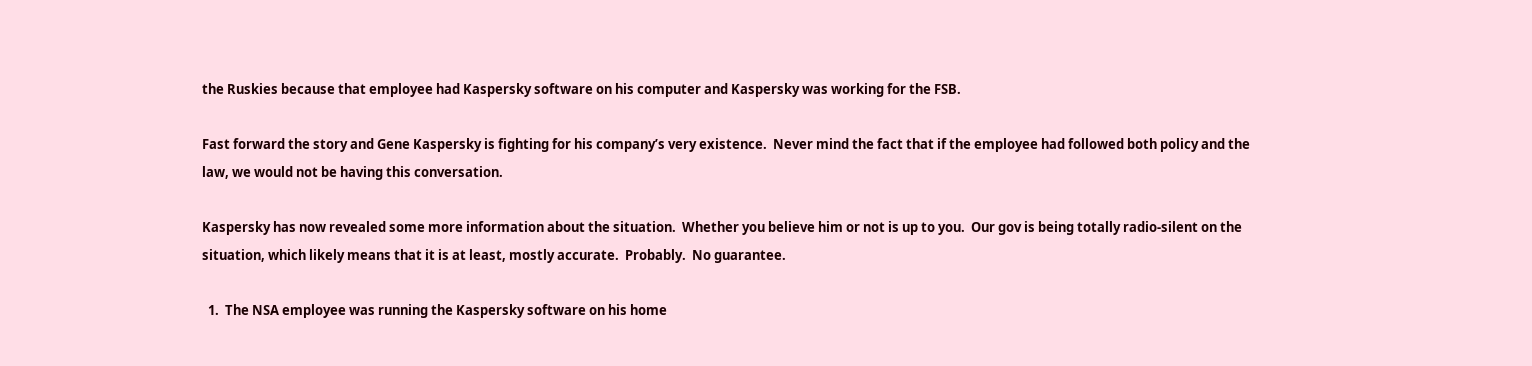the Ruskies because that employee had Kaspersky software on his computer and Kaspersky was working for the FSB.

Fast forward the story and Gene Kaspersky is fighting for his company’s very existence.  Never mind the fact that if the employee had followed both policy and the law, we would not be having this conversation.

Kaspersky has now revealed some more information about the situation.  Whether you believe him or not is up to you.  Our gov is being totally radio-silent on the situation, which likely means that it is at least, mostly accurate.  Probably.  No guarantee.

  1.  The NSA employee was running the Kaspersky software on his home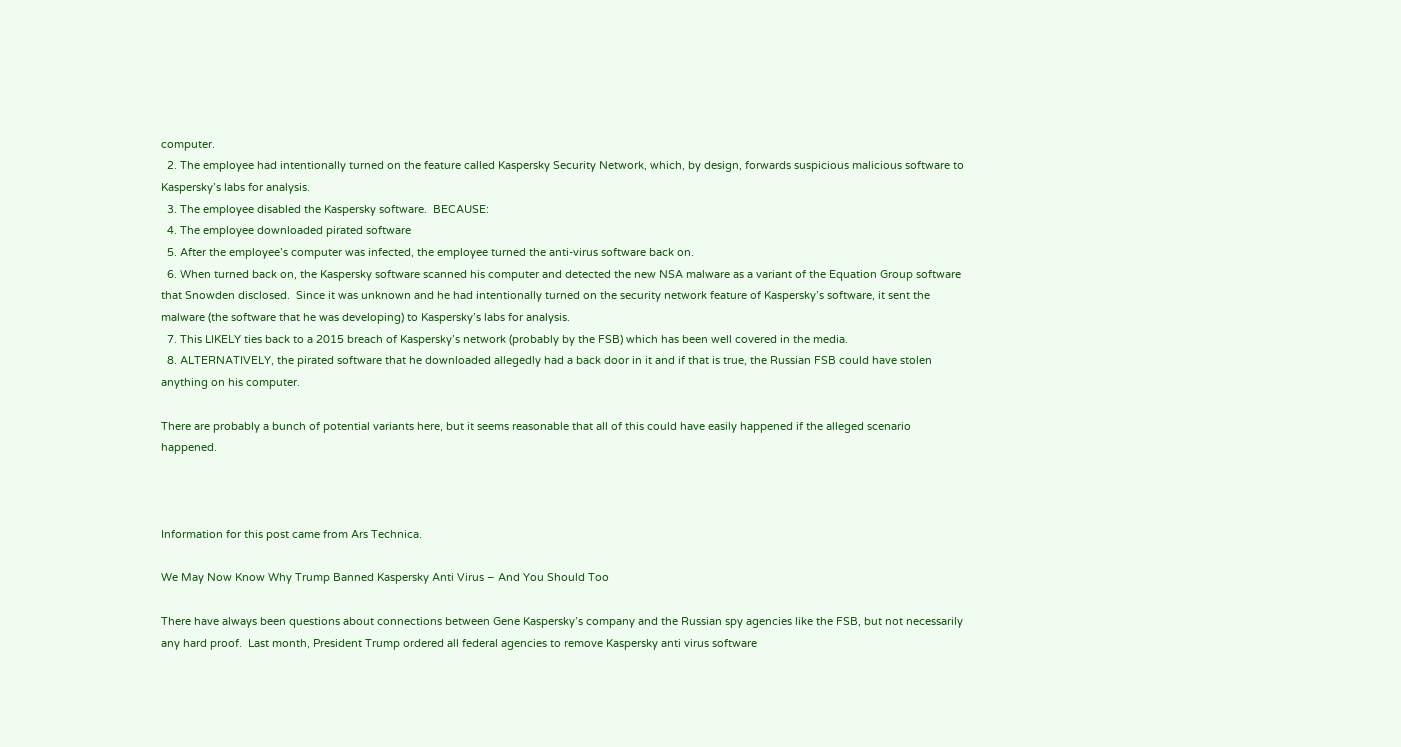computer.
  2. The employee had intentionally turned on the feature called Kaspersky Security Network, which, by design, forwards suspicious malicious software to Kaspersky’s labs for analysis.
  3. The employee disabled the Kaspersky software.  BECAUSE:
  4. The employee downloaded pirated software
  5. After the employee’s computer was infected, the employee turned the anti-virus software back on.
  6. When turned back on, the Kaspersky software scanned his computer and detected the new NSA malware as a variant of the Equation Group software that Snowden disclosed.  Since it was unknown and he had intentionally turned on the security network feature of Kaspersky’s software, it sent the malware (the software that he was developing) to Kaspersky’s labs for analysis.
  7. This LIKELY ties back to a 2015 breach of Kaspersky’s network (probably by the FSB) which has been well covered in the media.
  8. ALTERNATIVELY, the pirated software that he downloaded allegedly had a back door in it and if that is true, the Russian FSB could have stolen anything on his computer.

There are probably a bunch of potential variants here, but it seems reasonable that all of this could have easily happened if the alleged scenario happened.



Information for this post came from Ars Technica.

We May Now Know Why Trump Banned Kaspersky Anti Virus – And You Should Too

There have always been questions about connections between Gene Kaspersky’s company and the Russian spy agencies like the FSB, but not necessarily any hard proof.  Last month, President Trump ordered all federal agencies to remove Kaspersky anti virus software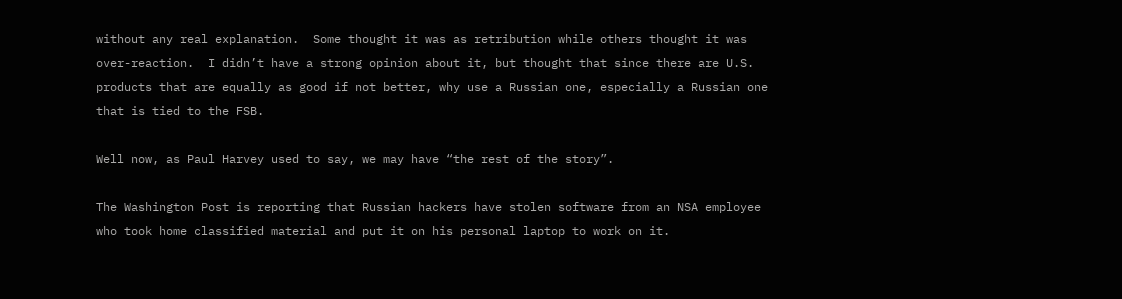without any real explanation.  Some thought it was as retribution while others thought it was over-reaction.  I didn’t have a strong opinion about it, but thought that since there are U.S. products that are equally as good if not better, why use a Russian one, especially a Russian one that is tied to the FSB.

Well now, as Paul Harvey used to say, we may have “the rest of the story”.

The Washington Post is reporting that Russian hackers have stolen software from an NSA employee who took home classified material and put it on his personal laptop to work on it.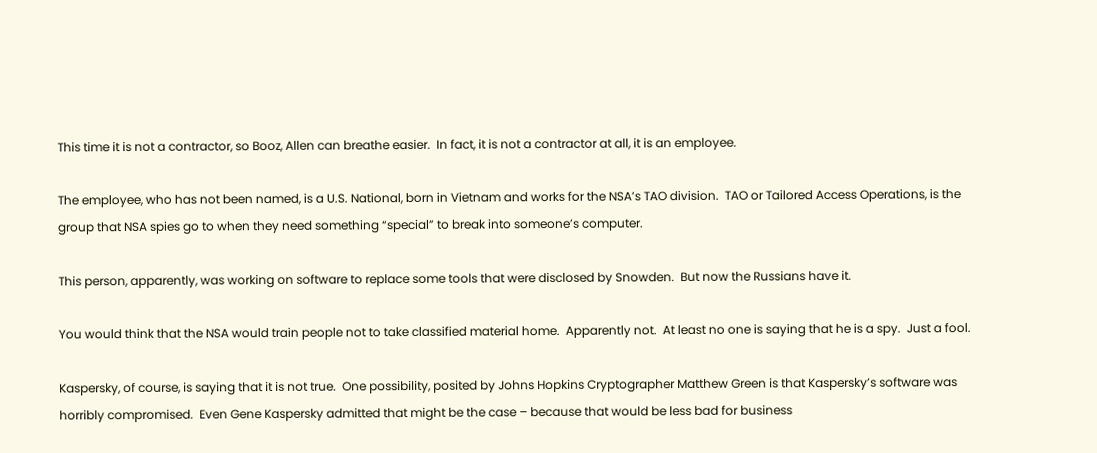This time it is not a contractor, so Booz, Allen can breathe easier.  In fact, it is not a contractor at all, it is an employee.

The employee, who has not been named, is a U.S. National, born in Vietnam and works for the NSA’s TAO division.  TAO or Tailored Access Operations, is the group that NSA spies go to when they need something “special” to break into someone’s computer.

This person, apparently, was working on software to replace some tools that were disclosed by Snowden.  But now the Russians have it.

You would think that the NSA would train people not to take classified material home.  Apparently not.  At least no one is saying that he is a spy.  Just a fool.

Kaspersky, of course, is saying that it is not true.  One possibility, posited by Johns Hopkins Cryptographer Matthew Green is that Kaspersky’s software was horribly compromised.  Even Gene Kaspersky admitted that might be the case – because that would be less bad for business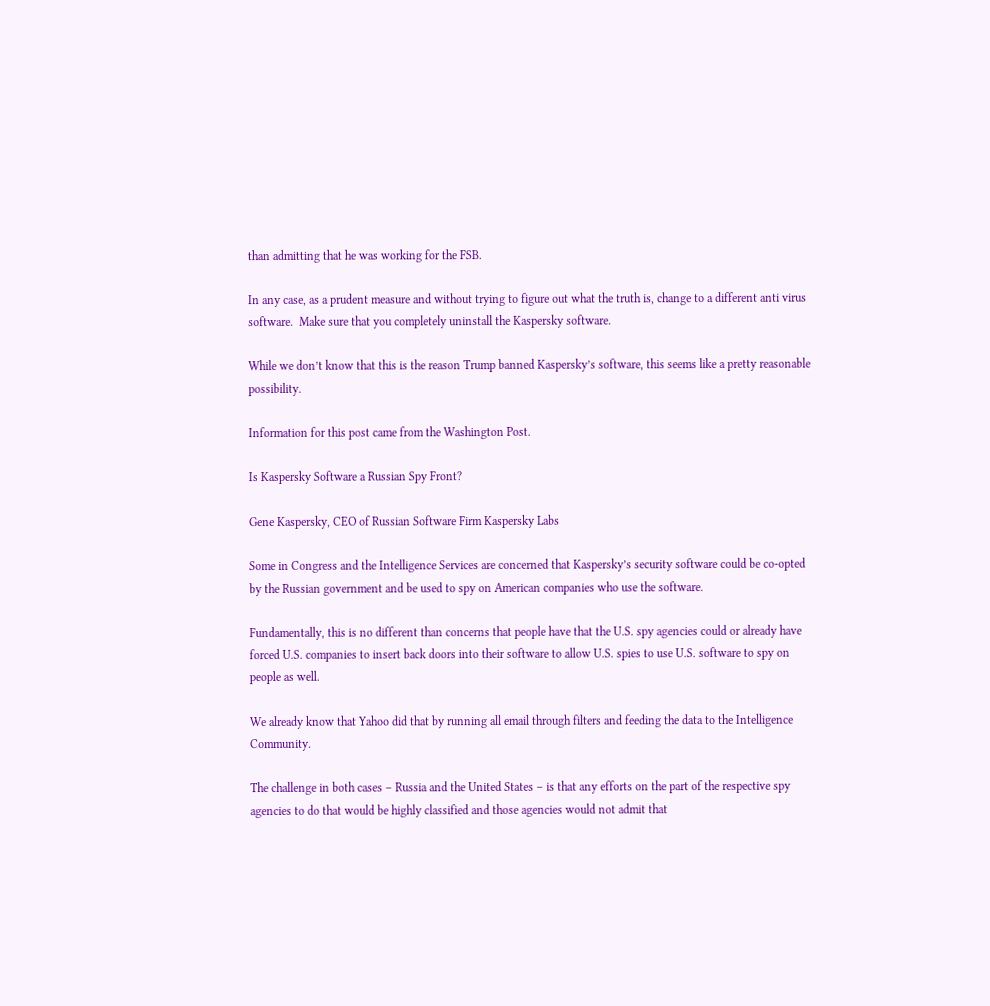than admitting that he was working for the FSB.

In any case, as a prudent measure and without trying to figure out what the truth is, change to a different anti virus software.  Make sure that you completely uninstall the Kaspersky software.

While we don’t know that this is the reason Trump banned Kaspersky’s software, this seems like a pretty reasonable possibility.

Information for this post came from the Washington Post.

Is Kaspersky Software a Russian Spy Front?

Gene Kaspersky, CEO of Russian Software Firm Kaspersky Labs

Some in Congress and the Intelligence Services are concerned that Kaspersky’s security software could be co-opted by the Russian government and be used to spy on American companies who use the software.

Fundamentally, this is no different than concerns that people have that the U.S. spy agencies could or already have forced U.S. companies to insert back doors into their software to allow U.S. spies to use U.S. software to spy on people as well.

We already know that Yahoo did that by running all email through filters and feeding the data to the Intelligence Community.

The challenge in both cases – Russia and the United States – is that any efforts on the part of the respective spy agencies to do that would be highly classified and those agencies would not admit that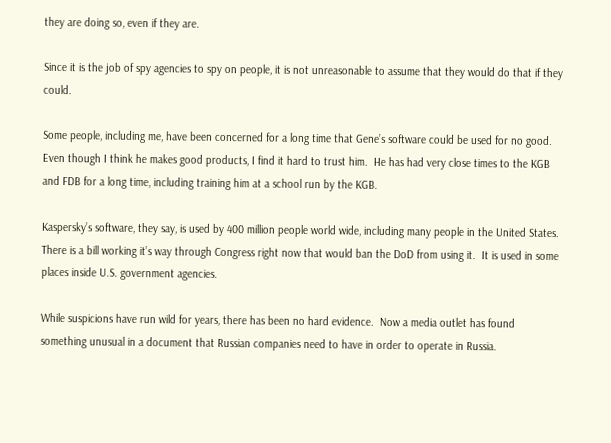they are doing so, even if they are.

Since it is the job of spy agencies to spy on people, it is not unreasonable to assume that they would do that if they could.

Some people, including me, have been concerned for a long time that Gene’s software could be used for no good.  Even though I think he makes good products, I find it hard to trust him.  He has had very close times to the KGB and FDB for a long time, including training him at a school run by the KGB.

Kaspersky’s software, they say, is used by 400 million people world wide, including many people in the United States.  There is a bill working it’s way through Congress right now that would ban the DoD from using it.  It is used in some places inside U.S. government agencies.

While suspicions have run wild for years, there has been no hard evidence.  Now a media outlet has found something unusual in a document that Russian companies need to have in order to operate in Russia.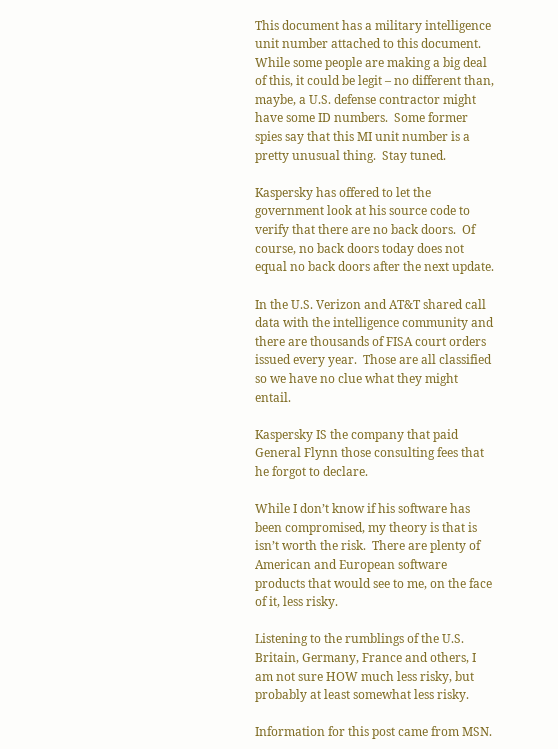This document has a military intelligence unit number attached to this document.  While some people are making a big deal of this, it could be legit – no different than, maybe, a U.S. defense contractor might have some ID numbers.  Some former spies say that this MI unit number is a pretty unusual thing.  Stay tuned.

Kaspersky has offered to let the government look at his source code to verify that there are no back doors.  Of course, no back doors today does not equal no back doors after the next update.

In the U.S. Verizon and AT&T shared call data with the intelligence community and there are thousands of FISA court orders issued every year.  Those are all classified so we have no clue what they might entail.

Kaspersky IS the company that paid General Flynn those consulting fees that he forgot to declare.

While I don’t know if his software has been compromised, my theory is that is isn’t worth the risk.  There are plenty of American and European software products that would see to me, on the face of it, less risky.

Listening to the rumblings of the U.S. Britain, Germany, France and others, I am not sure HOW much less risky, but probably at least somewhat less risky.

Information for this post came from MSN.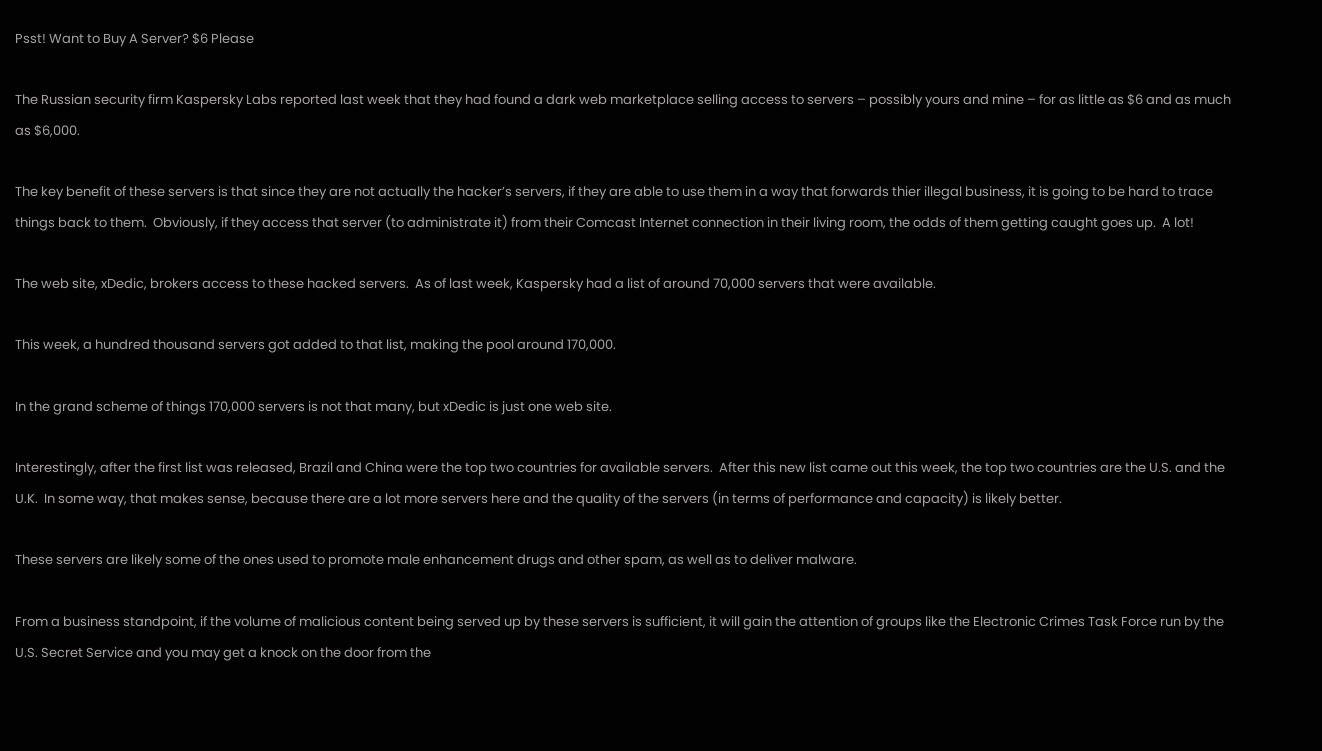Psst! Want to Buy A Server? $6 Please

The Russian security firm Kaspersky Labs reported last week that they had found a dark web marketplace selling access to servers – possibly yours and mine – for as little as $6 and as much as $6,000.

The key benefit of these servers is that since they are not actually the hacker’s servers, if they are able to use them in a way that forwards thier illegal business, it is going to be hard to trace things back to them.  Obviously, if they access that server (to administrate it) from their Comcast Internet connection in their living room, the odds of them getting caught goes up.  A lot!

The web site, xDedic, brokers access to these hacked servers.  As of last week, Kaspersky had a list of around 70,000 servers that were available.

This week, a hundred thousand servers got added to that list, making the pool around 170,000.

In the grand scheme of things 170,000 servers is not that many, but xDedic is just one web site.

Interestingly, after the first list was released, Brazil and China were the top two countries for available servers.  After this new list came out this week, the top two countries are the U.S. and the U.K.  In some way, that makes sense, because there are a lot more servers here and the quality of the servers (in terms of performance and capacity) is likely better.

These servers are likely some of the ones used to promote male enhancement drugs and other spam, as well as to deliver malware.

From a business standpoint, if the volume of malicious content being served up by these servers is sufficient, it will gain the attention of groups like the Electronic Crimes Task Force run by the U.S. Secret Service and you may get a knock on the door from the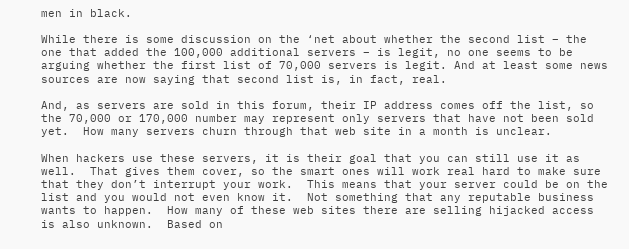men in black.

While there is some discussion on the ‘net about whether the second list – the one that added the 100,000 additional servers – is legit, no one seems to be arguing whether the first list of 70,000 servers is legit. And at least some news sources are now saying that second list is, in fact, real.

And, as servers are sold in this forum, their IP address comes off the list, so the 70,000 or 170,000 number may represent only servers that have not been sold yet.  How many servers churn through that web site in a month is unclear.

When hackers use these servers, it is their goal that you can still use it as well.  That gives them cover, so the smart ones will work real hard to make sure that they don’t interrupt your work.  This means that your server could be on the list and you would not even know it.  Not something that any reputable business wants to happen.  How many of these web sites there are selling hijacked access is also unknown.  Based on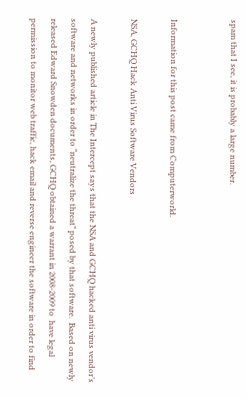spam that I see, it is probably a large number.


Information for this post came from Computerworld.

NSA, GCHQ Hack Anti Virus Software Vendors

A newly published article in The Intercept says that the NSA and GCHQ hacked anti virus vendor’s software and networks in order to “neutralize the threat” posed by that software.  Based on newly released Edward Snowden documents, GCHQ obtained a warrant in 2008-2009 to  have legal permission to monitor web traffic, hack email and reverse engineer the software in order to find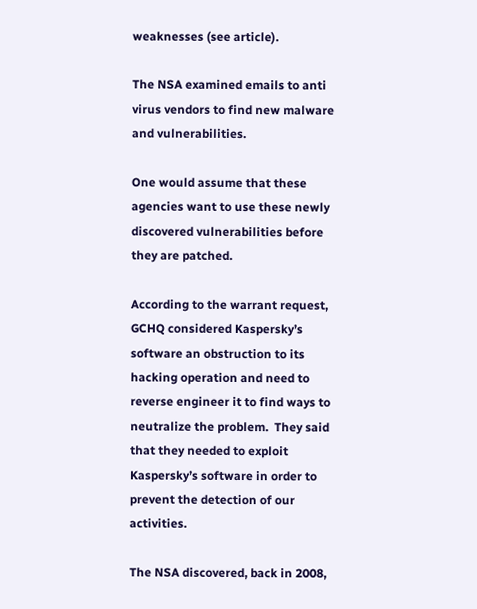weaknesses (see article).

The NSA examined emails to anti virus vendors to find new malware and vulnerabilities.

One would assume that these agencies want to use these newly discovered vulnerabilities before they are patched.

According to the warrant request, GCHQ considered Kaspersky’s software an obstruction to its hacking operation and need to reverse engineer it to find ways to neutralize the problem.  They said that they needed to exploit Kaspersky’s software in order to prevent the detection of our activities.

The NSA discovered, back in 2008,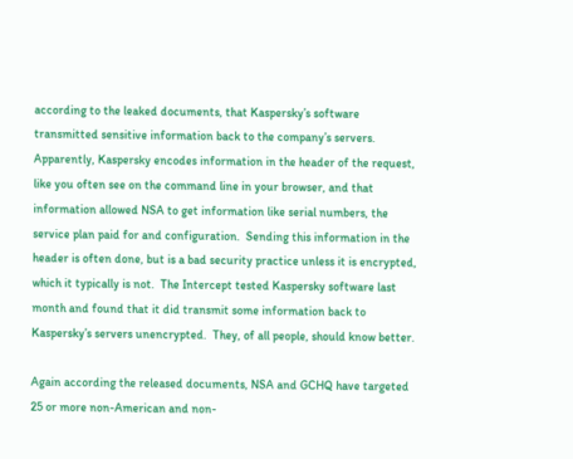according to the leaked documents, that Kaspersky’s software transmitted sensitive information back to the company’s servers.  Apparently, Kaspersky encodes information in the header of the request, like you often see on the command line in your browser, and that information allowed NSA to get information like serial numbers, the service plan paid for and configuration.  Sending this information in the header is often done, but is a bad security practice unless it is encrypted, which it typically is not.  The Intercept tested Kaspersky software last month and found that it did transmit some information back to Kaspersky’s servers unencrypted.  They, of all people, should know better.

Again according the released documents, NSA and GCHQ have targeted 25 or more non-American and non-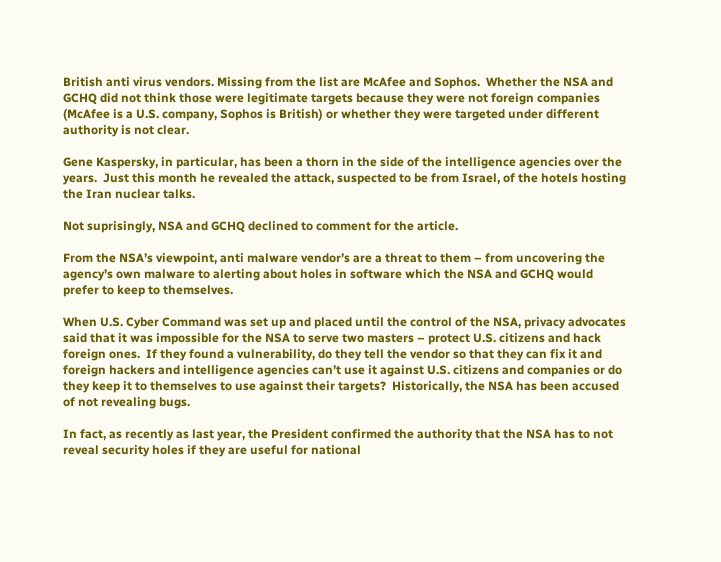British anti virus vendors. Missing from the list are McAfee and Sophos.  Whether the NSA and GCHQ did not think those were legitimate targets because they were not foreign companies (McAfee is a U.S. company, Sophos is British) or whether they were targeted under different authority is not clear.

Gene Kaspersky, in particular, has been a thorn in the side of the intelligence agencies over the years.  Just this month he revealed the attack, suspected to be from Israel, of the hotels hosting the Iran nuclear talks.

Not suprisingly, NSA and GCHQ declined to comment for the article.

From the NSA’s viewpoint, anti malware vendor’s are a threat to them – from uncovering the agency’s own malware to alerting about holes in software which the NSA and GCHQ would prefer to keep to themselves.

When U.S. Cyber Command was set up and placed until the control of the NSA, privacy advocates said that it was impossible for the NSA to serve two masters – protect U.S. citizens and hack foreign ones.  If they found a vulnerability, do they tell the vendor so that they can fix it and foreign hackers and intelligence agencies can’t use it against U.S. citizens and companies or do they keep it to themselves to use against their targets?  Historically, the NSA has been accused of not revealing bugs.

In fact, as recently as last year, the President confirmed the authority that the NSA has to not reveal security holes if they are useful for national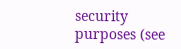security purposes (see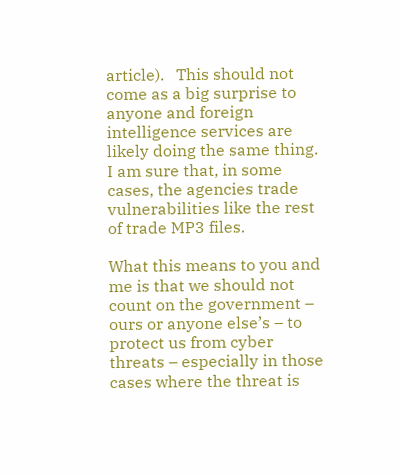article).   This should not come as a big surprise to anyone and foreign intelligence services are likely doing the same thing.  I am sure that, in some cases, the agencies trade vulnerabilities like the rest of trade MP3 files.

What this means to you and me is that we should not count on the government – ours or anyone else’s – to protect us from cyber threats – especially in those cases where the threat is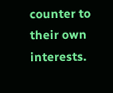counter to their own interests.